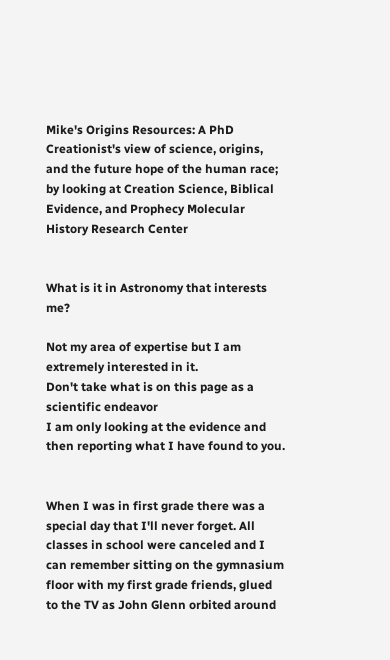Mike's Origins Resources: A PhD Creationist's view of science, origins, and the future hope of the human race; by looking at Creation Science, Biblical Evidence, and Prophecy Molecular History Research Center


What is it in Astronomy that interests me?

Not my area of expertise but I am extremely interested in it.
Don't take what is on this page as a scientific endeavor
I am only looking at the evidence and then reporting what I have found to you.


When I was in first grade there was a special day that I'll never forget. All classes in school were canceled and I can remember sitting on the gymnasium floor with my first grade friends, glued to the TV as John Glenn orbited around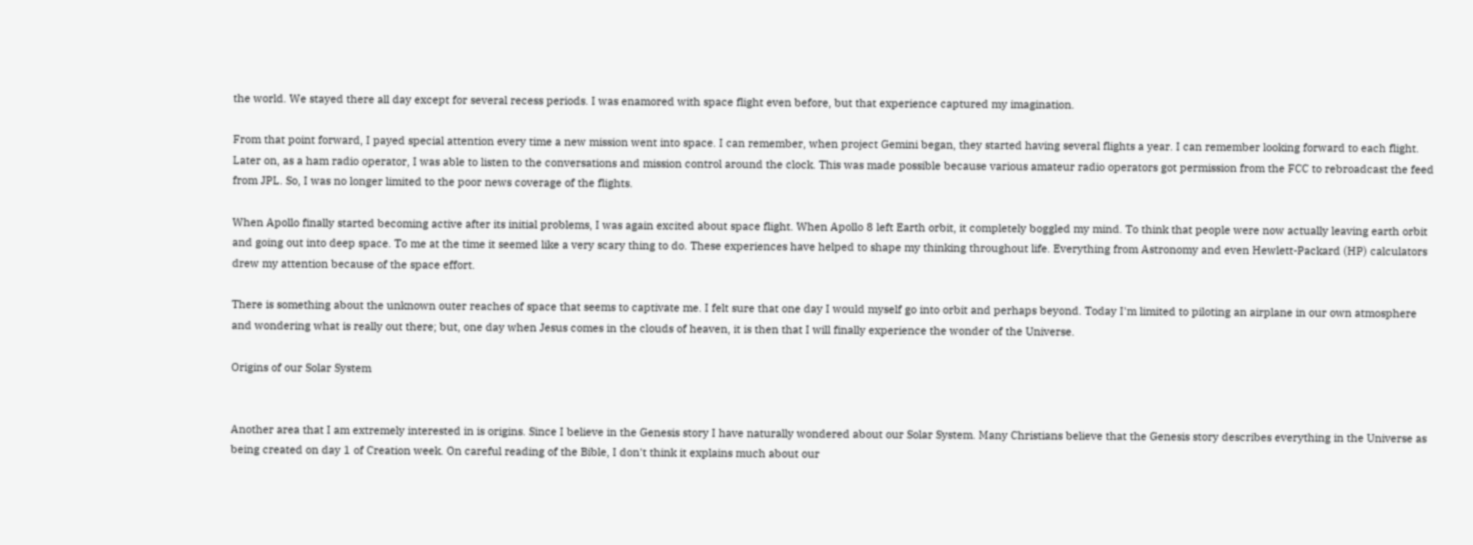the world. We stayed there all day except for several recess periods. I was enamored with space flight even before, but that experience captured my imagination.

From that point forward, I payed special attention every time a new mission went into space. I can remember, when project Gemini began, they started having several flights a year. I can remember looking forward to each flight. Later on, as a ham radio operator, I was able to listen to the conversations and mission control around the clock. This was made possible because various amateur radio operators got permission from the FCC to rebroadcast the feed from JPL. So, I was no longer limited to the poor news coverage of the flights.

When Apollo finally started becoming active after its initial problems, I was again excited about space flight. When Apollo 8 left Earth orbit, it completely boggled my mind. To think that people were now actually leaving earth orbit and going out into deep space. To me at the time it seemed like a very scary thing to do. These experiences have helped to shape my thinking throughout life. Everything from Astronomy and even Hewlett-Packard (HP) calculators drew my attention because of the space effort.

There is something about the unknown outer reaches of space that seems to captivate me. I felt sure that one day I would myself go into orbit and perhaps beyond. Today I'm limited to piloting an airplane in our own atmosphere and wondering what is really out there; but, one day when Jesus comes in the clouds of heaven, it is then that I will finally experience the wonder of the Universe.

Origins of our Solar System


Another area that I am extremely interested in is origins. Since I believe in the Genesis story I have naturally wondered about our Solar System. Many Christians believe that the Genesis story describes everything in the Universe as being created on day 1 of Creation week. On careful reading of the Bible, I don't think it explains much about our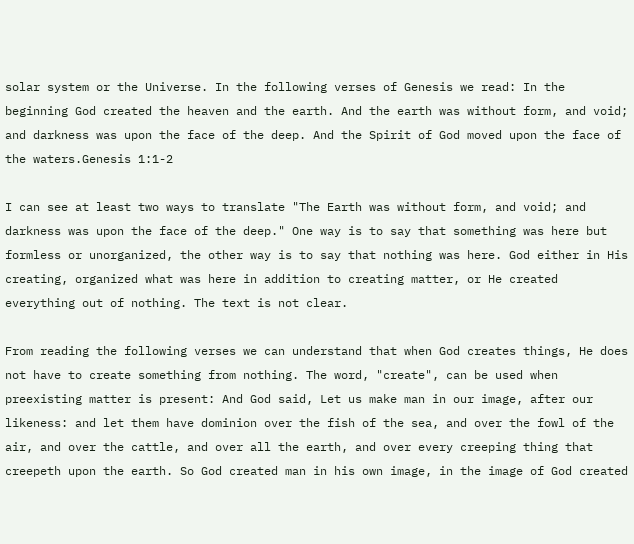solar system or the Universe. In the following verses of Genesis we read: In the beginning God created the heaven and the earth. And the earth was without form, and void; and darkness was upon the face of the deep. And the Spirit of God moved upon the face of the waters.Genesis 1:1-2

I can see at least two ways to translate "The Earth was without form, and void; and darkness was upon the face of the deep." One way is to say that something was here but formless or unorganized, the other way is to say that nothing was here. God either in His creating, organized what was here in addition to creating matter, or He created everything out of nothing. The text is not clear.

From reading the following verses we can understand that when God creates things, He does not have to create something from nothing. The word, "create", can be used when preexisting matter is present: And God said, Let us make man in our image, after our likeness: and let them have dominion over the fish of the sea, and over the fowl of the air, and over the cattle, and over all the earth, and over every creeping thing that creepeth upon the earth. So God created man in his own image, in the image of God created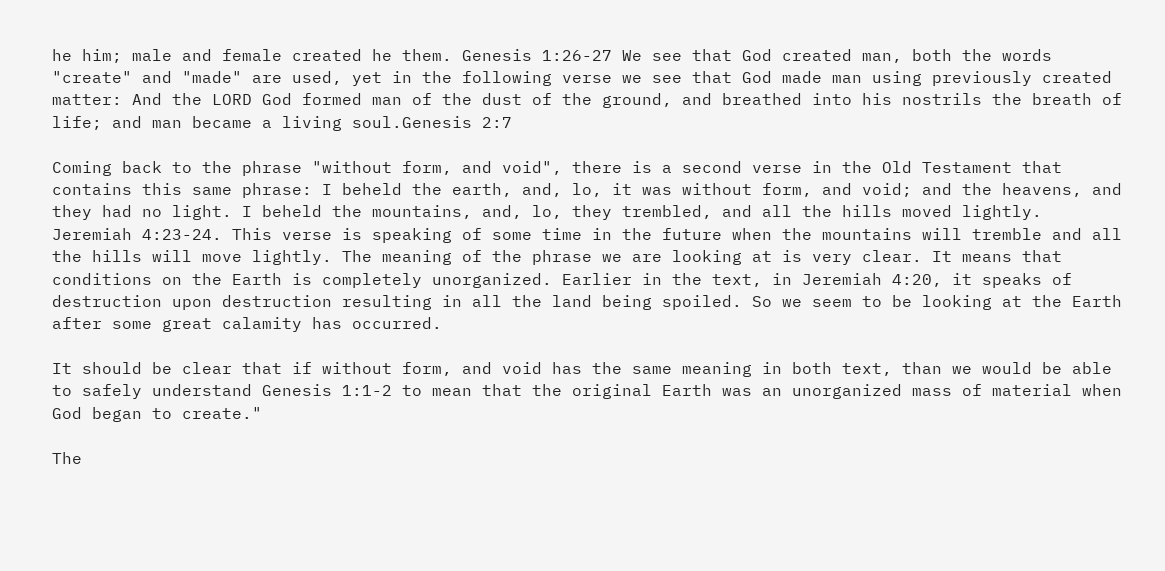he him; male and female created he them. Genesis 1:26-27 We see that God created man, both the words "create" and "made" are used, yet in the following verse we see that God made man using previously created matter: And the LORD God formed man of the dust of the ground, and breathed into his nostrils the breath of life; and man became a living soul.Genesis 2:7

Coming back to the phrase "without form, and void", there is a second verse in the Old Testament that contains this same phrase: I beheld the earth, and, lo, it was without form, and void; and the heavens, and they had no light. I beheld the mountains, and, lo, they trembled, and all the hills moved lightly. Jeremiah 4:23-24. This verse is speaking of some time in the future when the mountains will tremble and all the hills will move lightly. The meaning of the phrase we are looking at is very clear. It means that conditions on the Earth is completely unorganized. Earlier in the text, in Jeremiah 4:20, it speaks of destruction upon destruction resulting in all the land being spoiled. So we seem to be looking at the Earth after some great calamity has occurred.

It should be clear that if without form, and void has the same meaning in both text, than we would be able to safely understand Genesis 1:1-2 to mean that the original Earth was an unorganized mass of material when God began to create."

The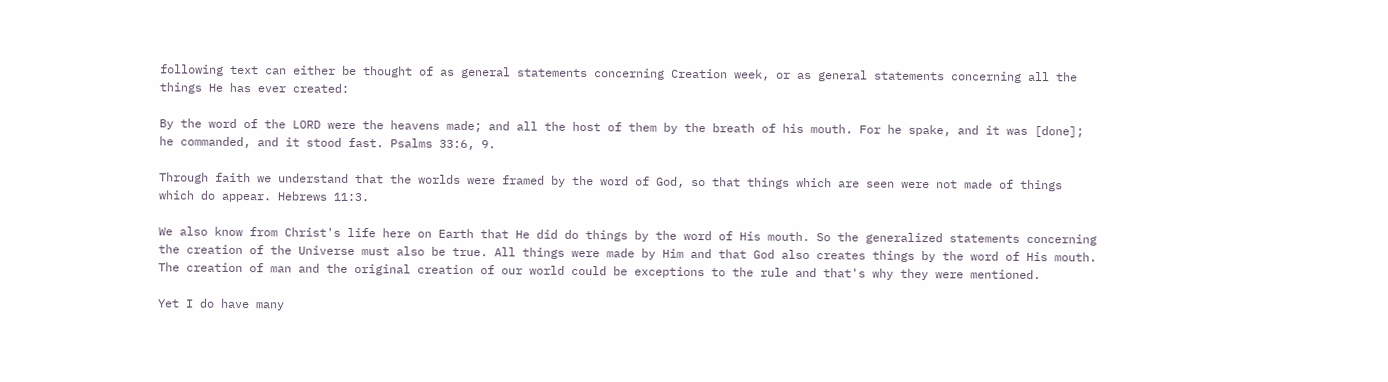following text can either be thought of as general statements concerning Creation week, or as general statements concerning all the things He has ever created:

By the word of the LORD were the heavens made; and all the host of them by the breath of his mouth. For he spake, and it was [done]; he commanded, and it stood fast. Psalms 33:6, 9.

Through faith we understand that the worlds were framed by the word of God, so that things which are seen were not made of things which do appear. Hebrews 11:3.

We also know from Christ's life here on Earth that He did do things by the word of His mouth. So the generalized statements concerning the creation of the Universe must also be true. All things were made by Him and that God also creates things by the word of His mouth. The creation of man and the original creation of our world could be exceptions to the rule and that's why they were mentioned.

Yet I do have many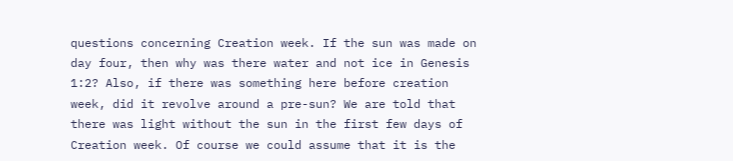questions concerning Creation week. If the sun was made on day four, then why was there water and not ice in Genesis 1:2? Also, if there was something here before creation week, did it revolve around a pre-sun? We are told that there was light without the sun in the first few days of Creation week. Of course we could assume that it is the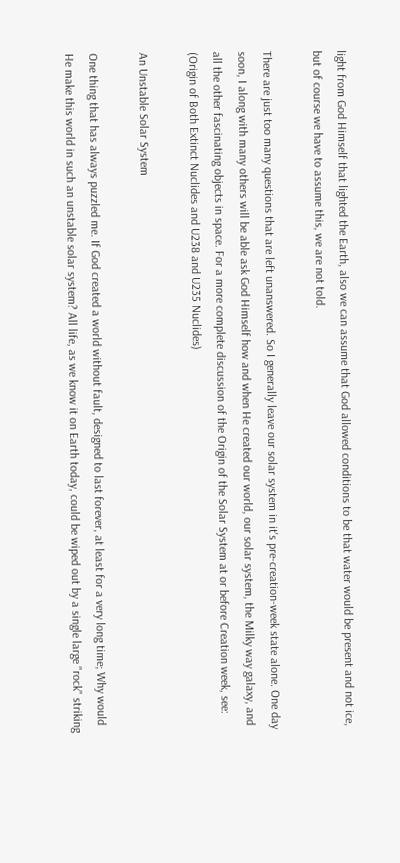light from God Himself that lighted the Earth, also we can assume that God allowed conditions to be that water would be present and not ice, but of course we have to assume this, we are not told.

There are just too many questions that are left unanswered. So I generally leave our solar system in it's pre-creation-week state alone. One day soon, I along with many others will be able ask God Himself how and when He created our world, our solar system, the Milky way galaxy, and all the other fascinating objects in space. For a more complete discussion of the Origin of the Solar System at or before Creation week, see: (Origin of Both Extinct Nuclides and U238 and U235 Nuclides)

An Unstable Solar System

One thing that has always puzzled me. If God created a world without fault, designed to last forever, at least for a very long time; Why would He make this world in such an unstable solar system? All life, as we know it on Earth today, could be wiped out by a single large "rock" striking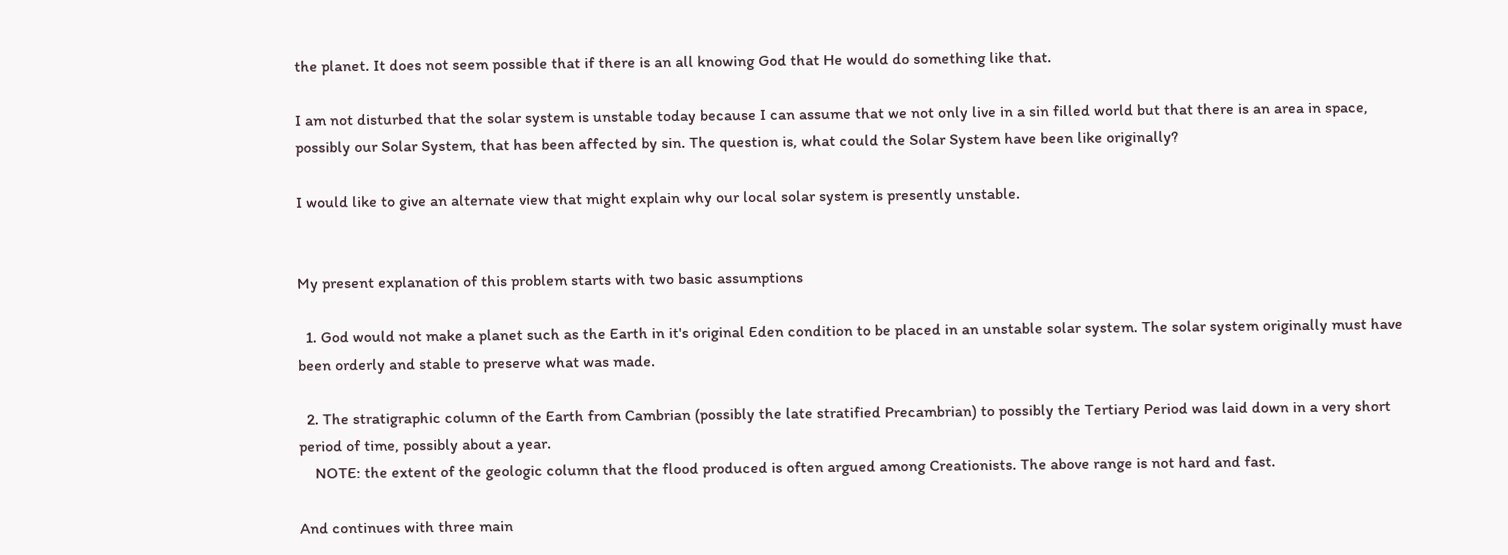the planet. It does not seem possible that if there is an all knowing God that He would do something like that.

I am not disturbed that the solar system is unstable today because I can assume that we not only live in a sin filled world but that there is an area in space, possibly our Solar System, that has been affected by sin. The question is, what could the Solar System have been like originally?

I would like to give an alternate view that might explain why our local solar system is presently unstable.


My present explanation of this problem starts with two basic assumptions

  1. God would not make a planet such as the Earth in it's original Eden condition to be placed in an unstable solar system. The solar system originally must have been orderly and stable to preserve what was made.

  2. The stratigraphic column of the Earth from Cambrian (possibly the late stratified Precambrian) to possibly the Tertiary Period was laid down in a very short period of time, possibly about a year.
    NOTE: the extent of the geologic column that the flood produced is often argued among Creationists. The above range is not hard and fast.

And continues with three main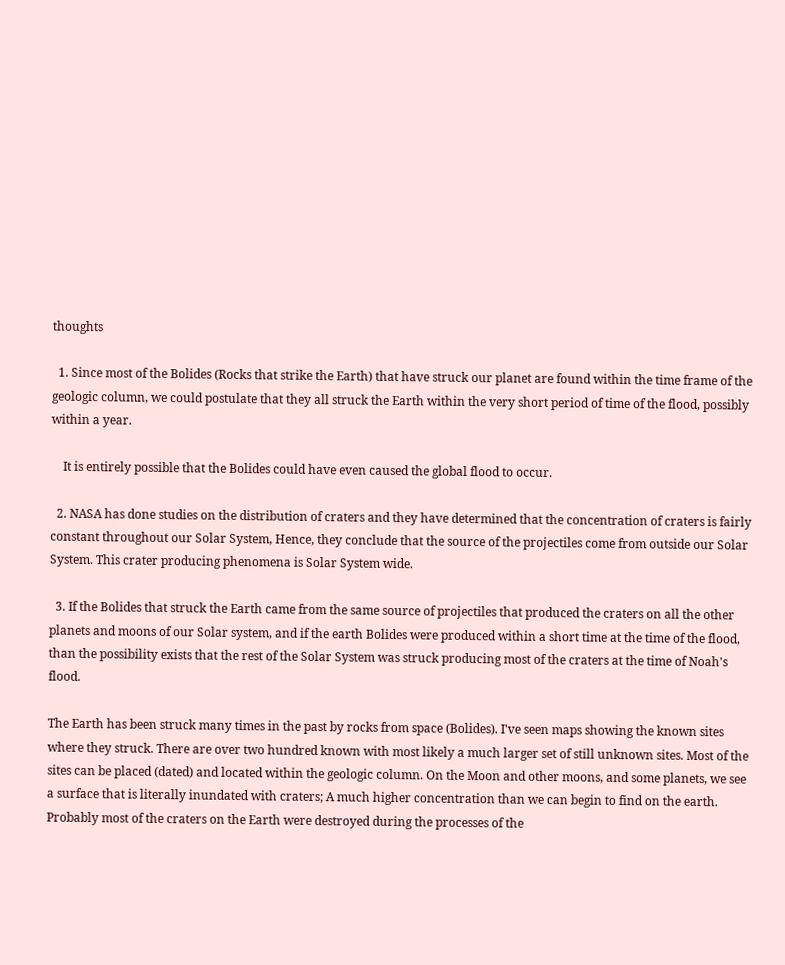thoughts

  1. Since most of the Bolides (Rocks that strike the Earth) that have struck our planet are found within the time frame of the geologic column, we could postulate that they all struck the Earth within the very short period of time of the flood, possibly within a year.

    It is entirely possible that the Bolides could have even caused the global flood to occur.

  2. NASA has done studies on the distribution of craters and they have determined that the concentration of craters is fairly constant throughout our Solar System, Hence, they conclude that the source of the projectiles come from outside our Solar System. This crater producing phenomena is Solar System wide.

  3. If the Bolides that struck the Earth came from the same source of projectiles that produced the craters on all the other planets and moons of our Solar system, and if the earth Bolides were produced within a short time at the time of the flood, than the possibility exists that the rest of the Solar System was struck producing most of the craters at the time of Noah's flood.

The Earth has been struck many times in the past by rocks from space (Bolides). I've seen maps showing the known sites where they struck. There are over two hundred known with most likely a much larger set of still unknown sites. Most of the sites can be placed (dated) and located within the geologic column. On the Moon and other moons, and some planets, we see a surface that is literally inundated with craters; A much higher concentration than we can begin to find on the earth. Probably most of the craters on the Earth were destroyed during the processes of the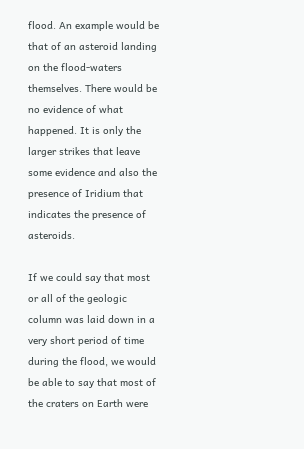flood. An example would be that of an asteroid landing on the flood-waters themselves. There would be no evidence of what happened. It is only the larger strikes that leave some evidence and also the presence of Iridium that indicates the presence of asteroids.

If we could say that most or all of the geologic column was laid down in a very short period of time during the flood, we would be able to say that most of the craters on Earth were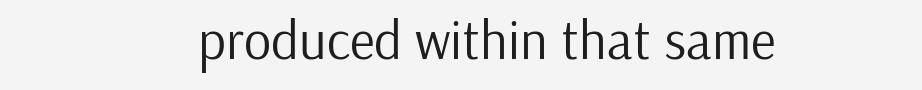produced within that same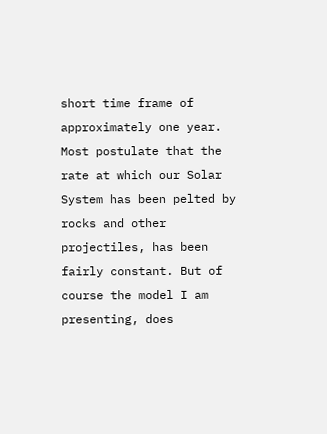short time frame of approximately one year. Most postulate that the rate at which our Solar System has been pelted by rocks and other projectiles, has been fairly constant. But of course the model I am presenting, does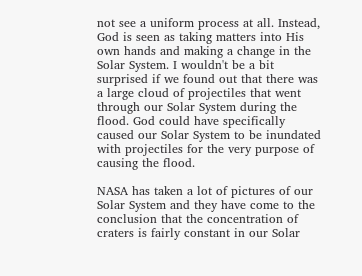not see a uniform process at all. Instead, God is seen as taking matters into His own hands and making a change in the Solar System. I wouldn't be a bit surprised if we found out that there was a large cloud of projectiles that went through our Solar System during the flood. God could have specifically caused our Solar System to be inundated with projectiles for the very purpose of causing the flood.

NASA has taken a lot of pictures of our Solar System and they have come to the conclusion that the concentration of craters is fairly constant in our Solar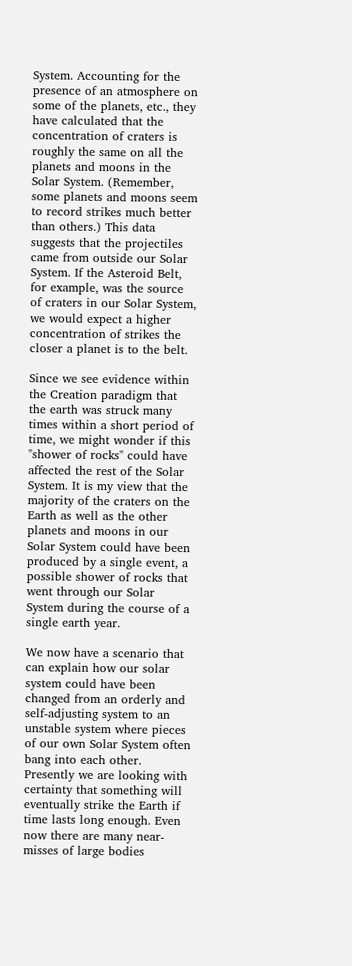System. Accounting for the presence of an atmosphere on some of the planets, etc., they have calculated that the concentration of craters is roughly the same on all the planets and moons in the Solar System. (Remember, some planets and moons seem to record strikes much better than others.) This data suggests that the projectiles came from outside our Solar System. If the Asteroid Belt, for example, was the source of craters in our Solar System, we would expect a higher concentration of strikes the closer a planet is to the belt.

Since we see evidence within the Creation paradigm that the earth was struck many times within a short period of time, we might wonder if this "shower of rocks" could have affected the rest of the Solar System. It is my view that the majority of the craters on the Earth as well as the other planets and moons in our Solar System could have been produced by a single event, a possible shower of rocks that went through our Solar System during the course of a single earth year.

We now have a scenario that can explain how our solar system could have been changed from an orderly and self-adjusting system to an unstable system where pieces of our own Solar System often bang into each other. Presently we are looking with certainty that something will eventually strike the Earth if time lasts long enough. Even now there are many near-misses of large bodies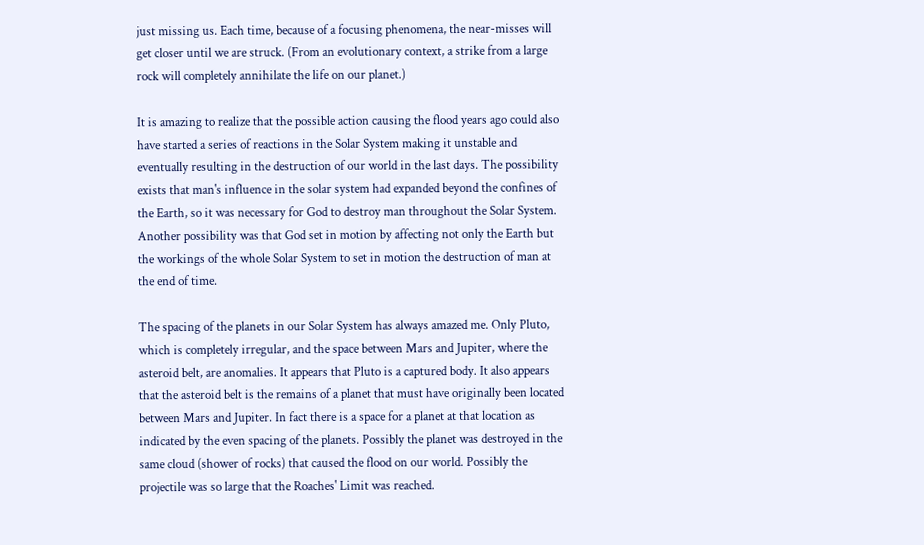just missing us. Each time, because of a focusing phenomena, the near-misses will get closer until we are struck. (From an evolutionary context, a strike from a large rock will completely annihilate the life on our planet.)

It is amazing to realize that the possible action causing the flood years ago could also have started a series of reactions in the Solar System making it unstable and eventually resulting in the destruction of our world in the last days. The possibility exists that man's influence in the solar system had expanded beyond the confines of the Earth, so it was necessary for God to destroy man throughout the Solar System. Another possibility was that God set in motion by affecting not only the Earth but the workings of the whole Solar System to set in motion the destruction of man at the end of time.

The spacing of the planets in our Solar System has always amazed me. Only Pluto, which is completely irregular, and the space between Mars and Jupiter, where the asteroid belt, are anomalies. It appears that Pluto is a captured body. It also appears that the asteroid belt is the remains of a planet that must have originally been located between Mars and Jupiter. In fact there is a space for a planet at that location as indicated by the even spacing of the planets. Possibly the planet was destroyed in the same cloud (shower of rocks) that caused the flood on our world. Possibly the projectile was so large that the Roaches' Limit was reached.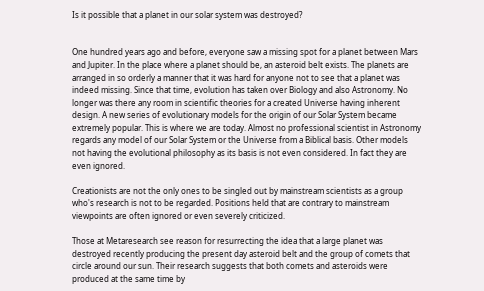Is it possible that a planet in our solar system was destroyed?


One hundred years ago and before, everyone saw a missing spot for a planet between Mars and Jupiter. In the place where a planet should be, an asteroid belt exists. The planets are arranged in so orderly a manner that it was hard for anyone not to see that a planet was indeed missing. Since that time, evolution has taken over Biology and also Astronomy. No longer was there any room in scientific theories for a created Universe having inherent design. A new series of evolutionary models for the origin of our Solar System became extremely popular. This is where we are today. Almost no professional scientist in Astronomy regards any model of our Solar System or the Universe from a Biblical basis. Other models not having the evolutional philosophy as its basis is not even considered. In fact they are even ignored.

Creationists are not the only ones to be singled out by mainstream scientists as a group who's research is not to be regarded. Positions held that are contrary to mainstream viewpoints are often ignored or even severely criticized.

Those at Metaresearch see reason for resurrecting the idea that a large planet was destroyed recently producing the present day asteroid belt and the group of comets that circle around our sun. Their research suggests that both comets and asteroids were produced at the same time by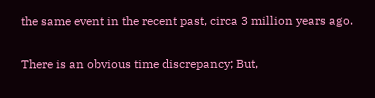the same event in the recent past, circa 3 million years ago.

There is an obvious time discrepancy; But,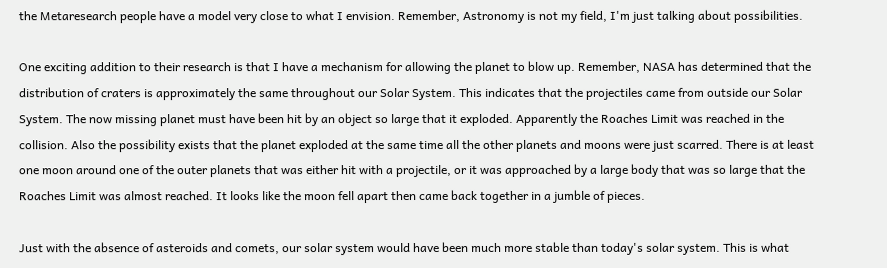the Metaresearch people have a model very close to what I envision. Remember, Astronomy is not my field, I'm just talking about possibilities.

One exciting addition to their research is that I have a mechanism for allowing the planet to blow up. Remember, NASA has determined that the distribution of craters is approximately the same throughout our Solar System. This indicates that the projectiles came from outside our Solar System. The now missing planet must have been hit by an object so large that it exploded. Apparently the Roaches Limit was reached in the collision. Also the possibility exists that the planet exploded at the same time all the other planets and moons were just scarred. There is at least one moon around one of the outer planets that was either hit with a projectile, or it was approached by a large body that was so large that the Roaches Limit was almost reached. It looks like the moon fell apart then came back together in a jumble of pieces.

Just with the absence of asteroids and comets, our solar system would have been much more stable than today's solar system. This is what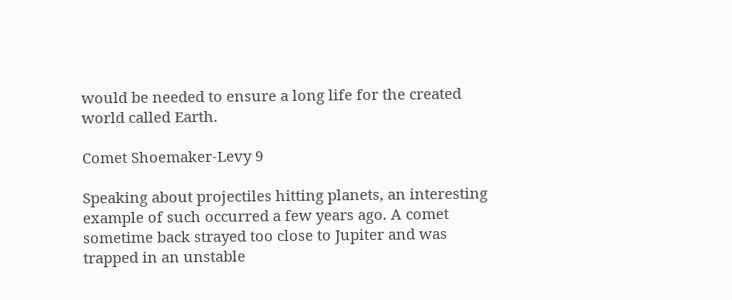would be needed to ensure a long life for the created world called Earth.

Comet Shoemaker-Levy 9

Speaking about projectiles hitting planets, an interesting example of such occurred a few years ago. A comet sometime back strayed too close to Jupiter and was trapped in an unstable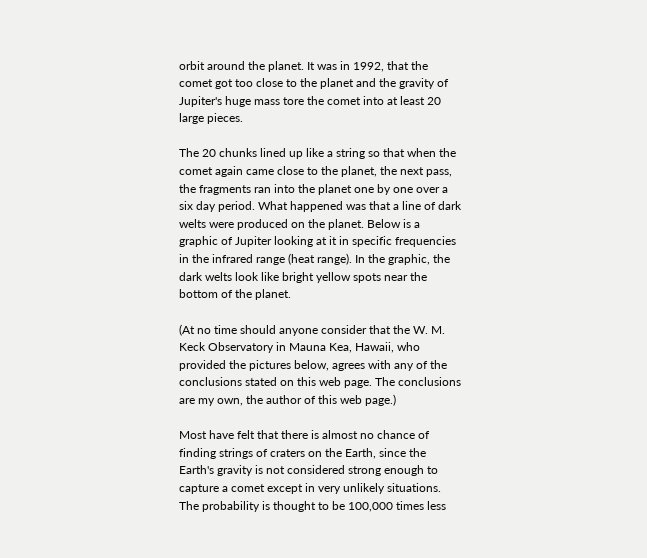orbit around the planet. It was in 1992, that the comet got too close to the planet and the gravity of Jupiter's huge mass tore the comet into at least 20 large pieces.

The 20 chunks lined up like a string so that when the comet again came close to the planet, the next pass, the fragments ran into the planet one by one over a six day period. What happened was that a line of dark welts were produced on the planet. Below is a graphic of Jupiter looking at it in specific frequencies in the infrared range (heat range). In the graphic, the dark welts look like bright yellow spots near the bottom of the planet.

(At no time should anyone consider that the W. M. Keck Observatory in Mauna Kea, Hawaii, who provided the pictures below, agrees with any of the conclusions stated on this web page. The conclusions are my own, the author of this web page.)

Most have felt that there is almost no chance of finding strings of craters on the Earth, since the Earth's gravity is not considered strong enough to capture a comet except in very unlikely situations. The probability is thought to be 100,000 times less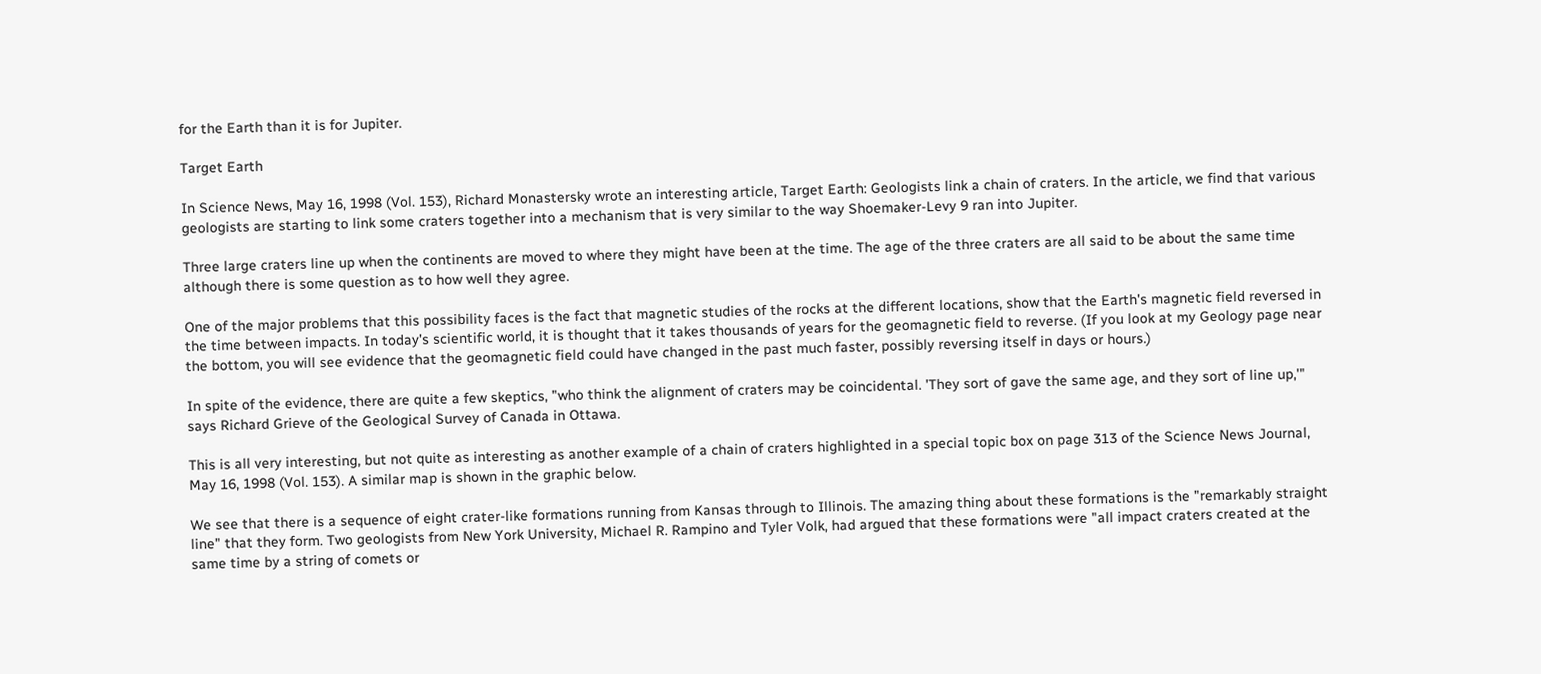for the Earth than it is for Jupiter.

Target Earth

In Science News, May 16, 1998 (Vol. 153), Richard Monastersky wrote an interesting article, Target Earth: Geologists link a chain of craters. In the article, we find that various geologists are starting to link some craters together into a mechanism that is very similar to the way Shoemaker-Levy 9 ran into Jupiter.

Three large craters line up when the continents are moved to where they might have been at the time. The age of the three craters are all said to be about the same time although there is some question as to how well they agree.

One of the major problems that this possibility faces is the fact that magnetic studies of the rocks at the different locations, show that the Earth's magnetic field reversed in the time between impacts. In today's scientific world, it is thought that it takes thousands of years for the geomagnetic field to reverse. (If you look at my Geology page near the bottom, you will see evidence that the geomagnetic field could have changed in the past much faster, possibly reversing itself in days or hours.)

In spite of the evidence, there are quite a few skeptics, "who think the alignment of craters may be coincidental. 'They sort of gave the same age, and they sort of line up,'" says Richard Grieve of the Geological Survey of Canada in Ottawa.

This is all very interesting, but not quite as interesting as another example of a chain of craters highlighted in a special topic box on page 313 of the Science News Journal, May 16, 1998 (Vol. 153). A similar map is shown in the graphic below.

We see that there is a sequence of eight crater-like formations running from Kansas through to Illinois. The amazing thing about these formations is the "remarkably straight line" that they form. Two geologists from New York University, Michael R. Rampino and Tyler Volk, had argued that these formations were "all impact craters created at the same time by a string of comets or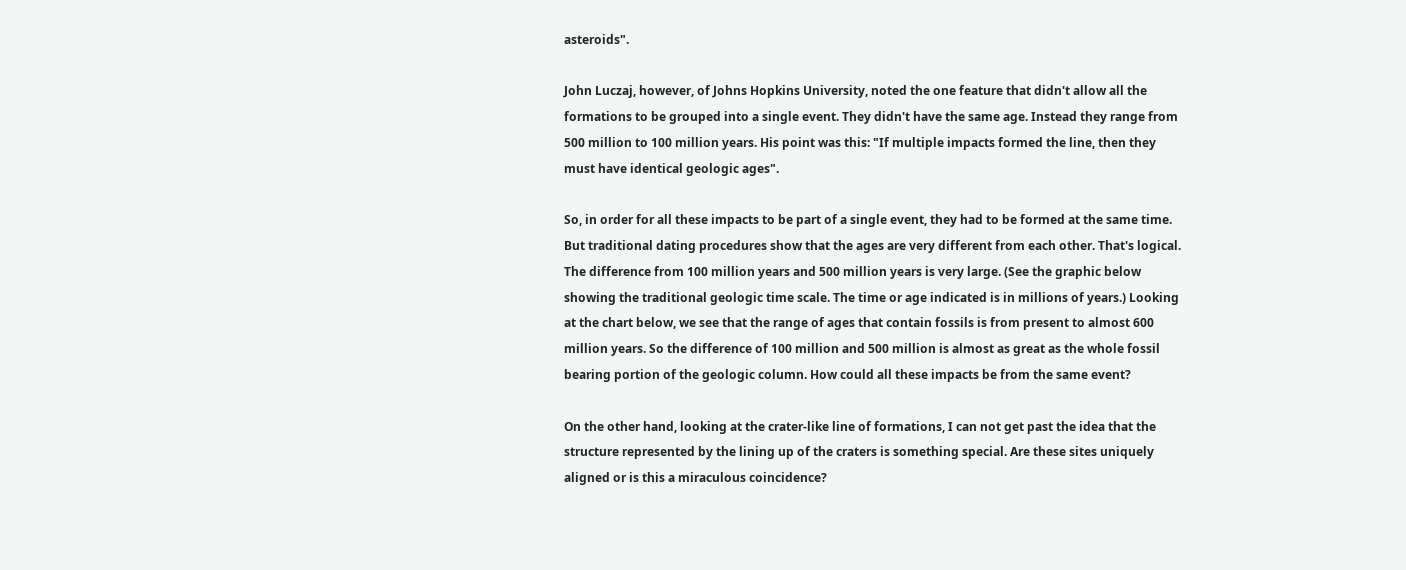asteroids".

John Luczaj, however, of Johns Hopkins University, noted the one feature that didn't allow all the formations to be grouped into a single event. They didn't have the same age. Instead they range from 500 million to 100 million years. His point was this: "If multiple impacts formed the line, then they must have identical geologic ages".

So, in order for all these impacts to be part of a single event, they had to be formed at the same time. But traditional dating procedures show that the ages are very different from each other. That's logical. The difference from 100 million years and 500 million years is very large. (See the graphic below showing the traditional geologic time scale. The time or age indicated is in millions of years.) Looking at the chart below, we see that the range of ages that contain fossils is from present to almost 600 million years. So the difference of 100 million and 500 million is almost as great as the whole fossil bearing portion of the geologic column. How could all these impacts be from the same event?

On the other hand, looking at the crater-like line of formations, I can not get past the idea that the structure represented by the lining up of the craters is something special. Are these sites uniquely aligned or is this a miraculous coincidence?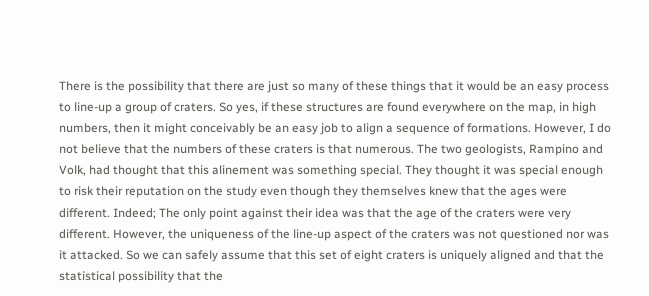There is the possibility that there are just so many of these things that it would be an easy process to line-up a group of craters. So yes, if these structures are found everywhere on the map, in high numbers, then it might conceivably be an easy job to align a sequence of formations. However, I do not believe that the numbers of these craters is that numerous. The two geologists, Rampino and Volk, had thought that this alinement was something special. They thought it was special enough to risk their reputation on the study even though they themselves knew that the ages were different. Indeed; The only point against their idea was that the age of the craters were very different. However, the uniqueness of the line-up aspect of the craters was not questioned nor was it attacked. So we can safely assume that this set of eight craters is uniquely aligned and that the statistical possibility that the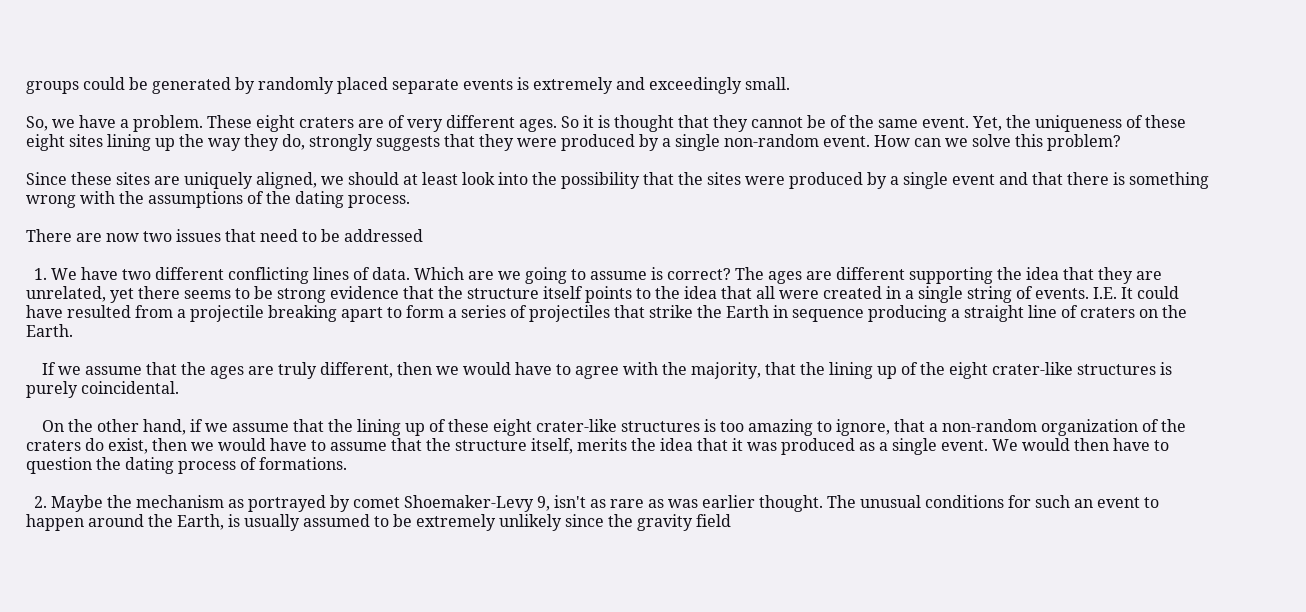groups could be generated by randomly placed separate events is extremely and exceedingly small.

So, we have a problem. These eight craters are of very different ages. So it is thought that they cannot be of the same event. Yet, the uniqueness of these eight sites lining up the way they do, strongly suggests that they were produced by a single non-random event. How can we solve this problem?

Since these sites are uniquely aligned, we should at least look into the possibility that the sites were produced by a single event and that there is something wrong with the assumptions of the dating process.

There are now two issues that need to be addressed

  1. We have two different conflicting lines of data. Which are we going to assume is correct? The ages are different supporting the idea that they are unrelated, yet there seems to be strong evidence that the structure itself points to the idea that all were created in a single string of events. I.E. It could have resulted from a projectile breaking apart to form a series of projectiles that strike the Earth in sequence producing a straight line of craters on the Earth.

    If we assume that the ages are truly different, then we would have to agree with the majority, that the lining up of the eight crater-like structures is purely coincidental.

    On the other hand, if we assume that the lining up of these eight crater-like structures is too amazing to ignore, that a non-random organization of the craters do exist, then we would have to assume that the structure itself, merits the idea that it was produced as a single event. We would then have to question the dating process of formations.

  2. Maybe the mechanism as portrayed by comet Shoemaker-Levy 9, isn't as rare as was earlier thought. The unusual conditions for such an event to happen around the Earth, is usually assumed to be extremely unlikely since the gravity field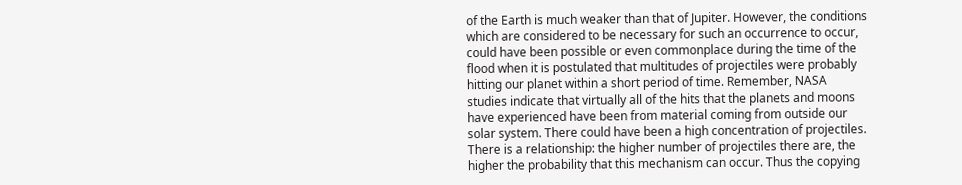of the Earth is much weaker than that of Jupiter. However, the conditions which are considered to be necessary for such an occurrence to occur, could have been possible or even commonplace during the time of the flood when it is postulated that multitudes of projectiles were probably hitting our planet within a short period of time. Remember, NASA studies indicate that virtually all of the hits that the planets and moons have experienced have been from material coming from outside our solar system. There could have been a high concentration of projectiles. There is a relationship: the higher number of projectiles there are, the higher the probability that this mechanism can occur. Thus the copying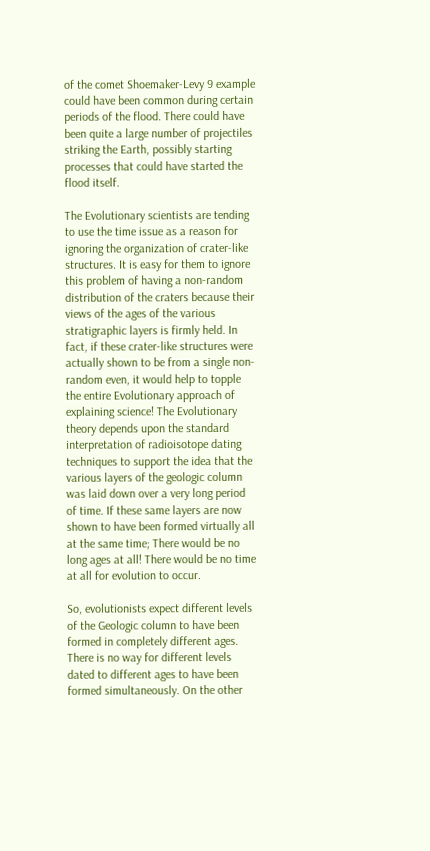of the comet Shoemaker-Levy 9 example could have been common during certain periods of the flood. There could have been quite a large number of projectiles striking the Earth, possibly starting processes that could have started the flood itself.

The Evolutionary scientists are tending to use the time issue as a reason for ignoring the organization of crater-like structures. It is easy for them to ignore this problem of having a non-random distribution of the craters because their views of the ages of the various stratigraphic layers is firmly held. In fact, if these crater-like structures were actually shown to be from a single non-random even, it would help to topple the entire Evolutionary approach of explaining science! The Evolutionary theory depends upon the standard interpretation of radioisotope dating techniques to support the idea that the various layers of the geologic column was laid down over a very long period of time. If these same layers are now shown to have been formed virtually all at the same time; There would be no long ages at all! There would be no time at all for evolution to occur.

So, evolutionists expect different levels of the Geologic column to have been formed in completely different ages. There is no way for different levels dated to different ages to have been formed simultaneously. On the other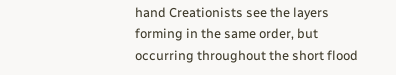hand Creationists see the layers forming in the same order, but occurring throughout the short flood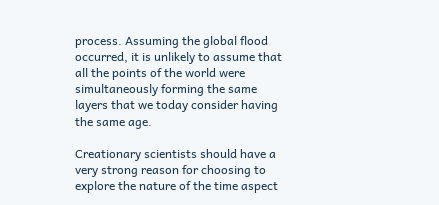process. Assuming the global flood occurred, it is unlikely to assume that all the points of the world were simultaneously forming the same layers that we today consider having the same age.

Creationary scientists should have a very strong reason for choosing to explore the nature of the time aspect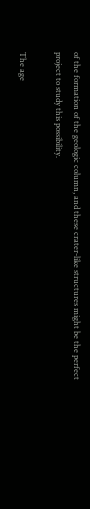of the formation of the geologic column, and these crater-like structures might be the perfect project to study this possibility.

The age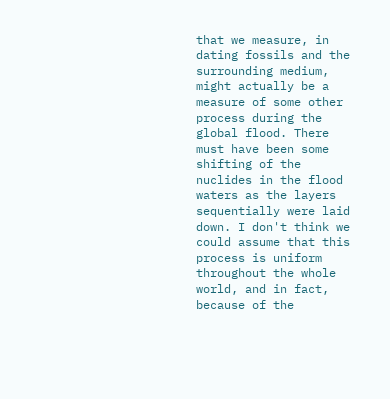that we measure, in dating fossils and the surrounding medium, might actually be a measure of some other process during the global flood. There must have been some shifting of the nuclides in the flood waters as the layers sequentially were laid down. I don't think we could assume that this process is uniform throughout the whole world, and in fact, because of the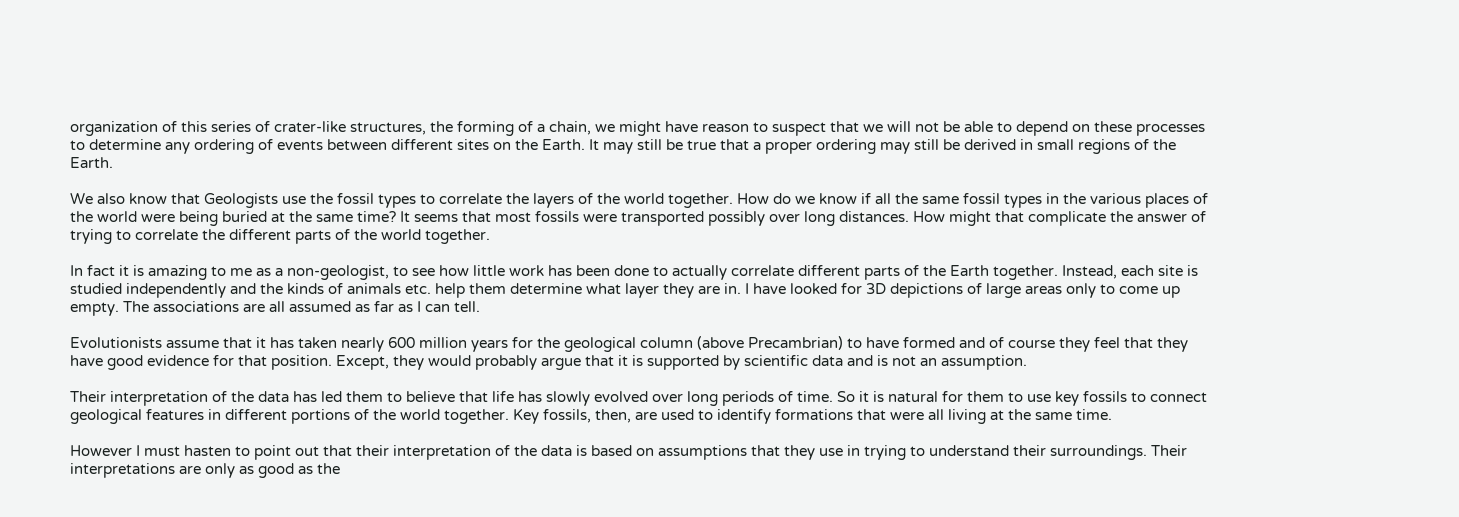organization of this series of crater-like structures, the forming of a chain, we might have reason to suspect that we will not be able to depend on these processes to determine any ordering of events between different sites on the Earth. It may still be true that a proper ordering may still be derived in small regions of the Earth.

We also know that Geologists use the fossil types to correlate the layers of the world together. How do we know if all the same fossil types in the various places of the world were being buried at the same time? It seems that most fossils were transported possibly over long distances. How might that complicate the answer of trying to correlate the different parts of the world together.

In fact it is amazing to me as a non-geologist, to see how little work has been done to actually correlate different parts of the Earth together. Instead, each site is studied independently and the kinds of animals etc. help them determine what layer they are in. I have looked for 3D depictions of large areas only to come up empty. The associations are all assumed as far as I can tell.

Evolutionists assume that it has taken nearly 600 million years for the geological column (above Precambrian) to have formed and of course they feel that they have good evidence for that position. Except, they would probably argue that it is supported by scientific data and is not an assumption.

Their interpretation of the data has led them to believe that life has slowly evolved over long periods of time. So it is natural for them to use key fossils to connect geological features in different portions of the world together. Key fossils, then, are used to identify formations that were all living at the same time.

However I must hasten to point out that their interpretation of the data is based on assumptions that they use in trying to understand their surroundings. Their interpretations are only as good as the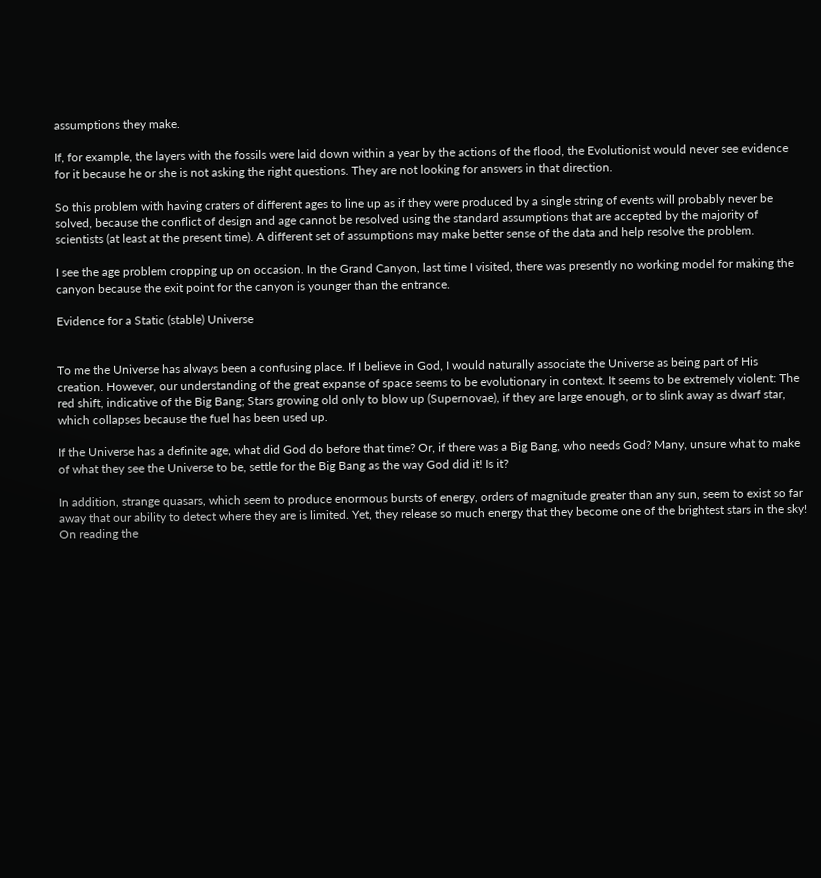assumptions they make.

If, for example, the layers with the fossils were laid down within a year by the actions of the flood, the Evolutionist would never see evidence for it because he or she is not asking the right questions. They are not looking for answers in that direction.

So this problem with having craters of different ages to line up as if they were produced by a single string of events will probably never be solved, because the conflict of design and age cannot be resolved using the standard assumptions that are accepted by the majority of scientists (at least at the present time). A different set of assumptions may make better sense of the data and help resolve the problem.

I see the age problem cropping up on occasion. In the Grand Canyon, last time I visited, there was presently no working model for making the canyon because the exit point for the canyon is younger than the entrance.

Evidence for a Static (stable) Universe


To me the Universe has always been a confusing place. If I believe in God, I would naturally associate the Universe as being part of His creation. However, our understanding of the great expanse of space seems to be evolutionary in context. It seems to be extremely violent: The red shift, indicative of the Big Bang; Stars growing old only to blow up (Supernovae), if they are large enough, or to slink away as dwarf star, which collapses because the fuel has been used up.

If the Universe has a definite age, what did God do before that time? Or, if there was a Big Bang, who needs God? Many, unsure what to make of what they see the Universe to be, settle for the Big Bang as the way God did it! Is it?

In addition, strange quasars, which seem to produce enormous bursts of energy, orders of magnitude greater than any sun, seem to exist so far away that our ability to detect where they are is limited. Yet, they release so much energy that they become one of the brightest stars in the sky! On reading the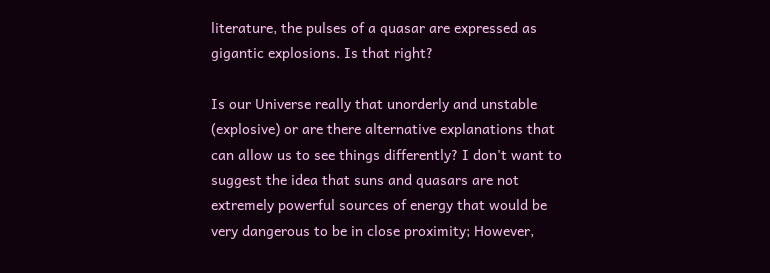literature, the pulses of a quasar are expressed as gigantic explosions. Is that right?

Is our Universe really that unorderly and unstable (explosive) or are there alternative explanations that can allow us to see things differently? I don't want to suggest the idea that suns and quasars are not extremely powerful sources of energy that would be very dangerous to be in close proximity; However,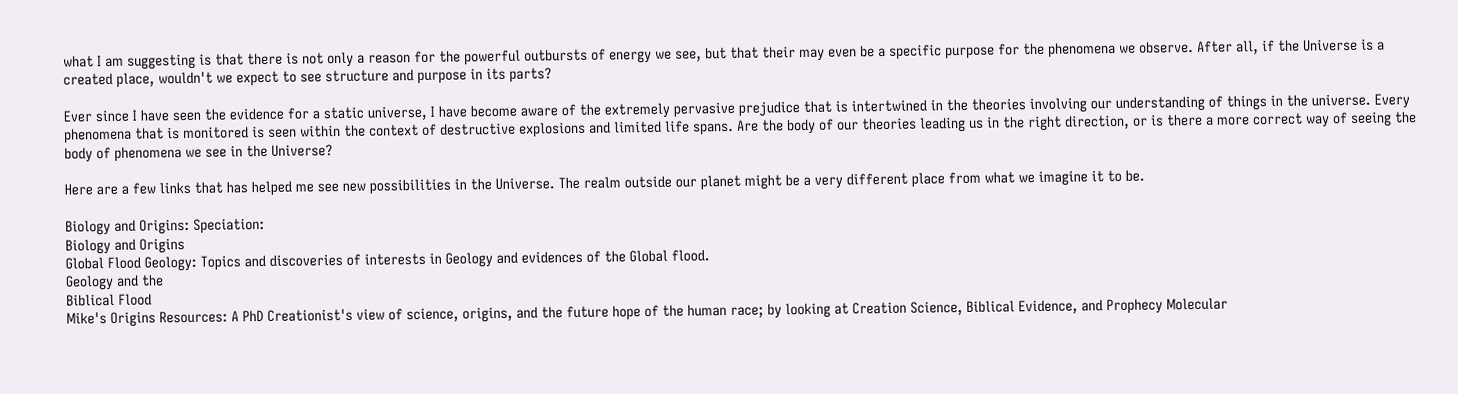what I am suggesting is that there is not only a reason for the powerful outbursts of energy we see, but that their may even be a specific purpose for the phenomena we observe. After all, if the Universe is a created place, wouldn't we expect to see structure and purpose in its parts?

Ever since I have seen the evidence for a static universe, I have become aware of the extremely pervasive prejudice that is intertwined in the theories involving our understanding of things in the universe. Every phenomena that is monitored is seen within the context of destructive explosions and limited life spans. Are the body of our theories leading us in the right direction, or is there a more correct way of seeing the body of phenomena we see in the Universe?

Here are a few links that has helped me see new possibilities in the Universe. The realm outside our planet might be a very different place from what we imagine it to be.

Biology and Origins: Speciation:
Biology and Origins
Global Flood Geology: Topics and discoveries of interests in Geology and evidences of the Global flood.
Geology and the
Biblical Flood
Mike's Origins Resources: A PhD Creationist's view of science, origins, and the future hope of the human race; by looking at Creation Science, Biblical Evidence, and Prophecy Molecular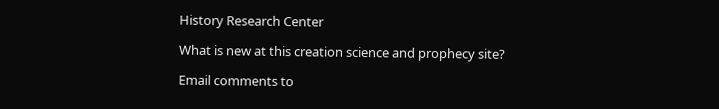History Research Center

What is new at this creation science and prophecy site?

Email comments to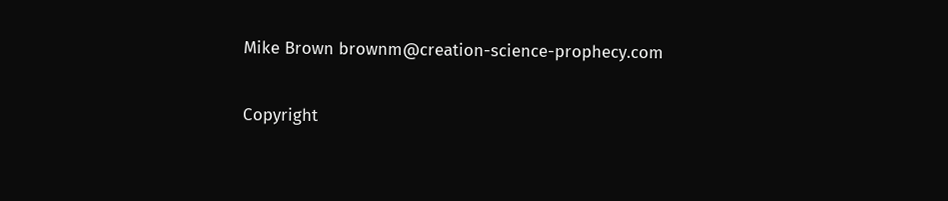Mike Brown brownm@creation-science-prophecy.com

Copyright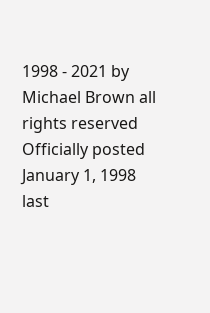1998 - 2021 by Michael Brown all rights reserved
Officially posted January 1, 1998
last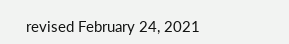revised February 24, 2021